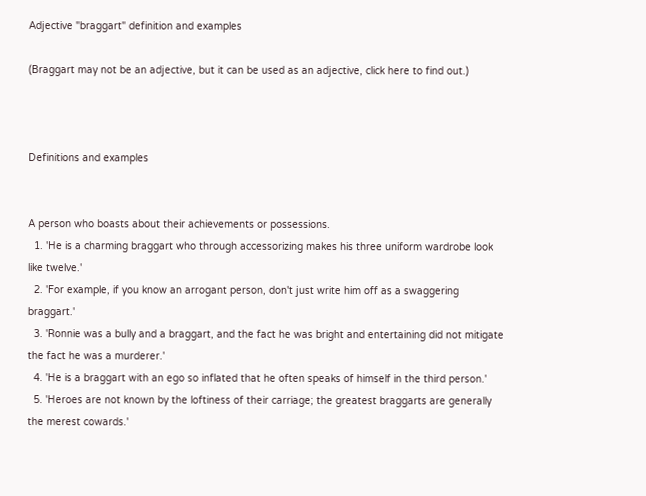Adjective "braggart" definition and examples

(Braggart may not be an adjective, but it can be used as an adjective, click here to find out.)



Definitions and examples


A person who boasts about their achievements or possessions.
  1. 'He is a charming braggart who through accessorizing makes his three uniform wardrobe look like twelve.'
  2. 'For example, if you know an arrogant person, don't just write him off as a swaggering braggart.'
  3. 'Ronnie was a bully and a braggart, and the fact he was bright and entertaining did not mitigate the fact he was a murderer.'
  4. 'He is a braggart with an ego so inflated that he often speaks of himself in the third person.'
  5. 'Heroes are not known by the loftiness of their carriage; the greatest braggarts are generally the merest cowards.'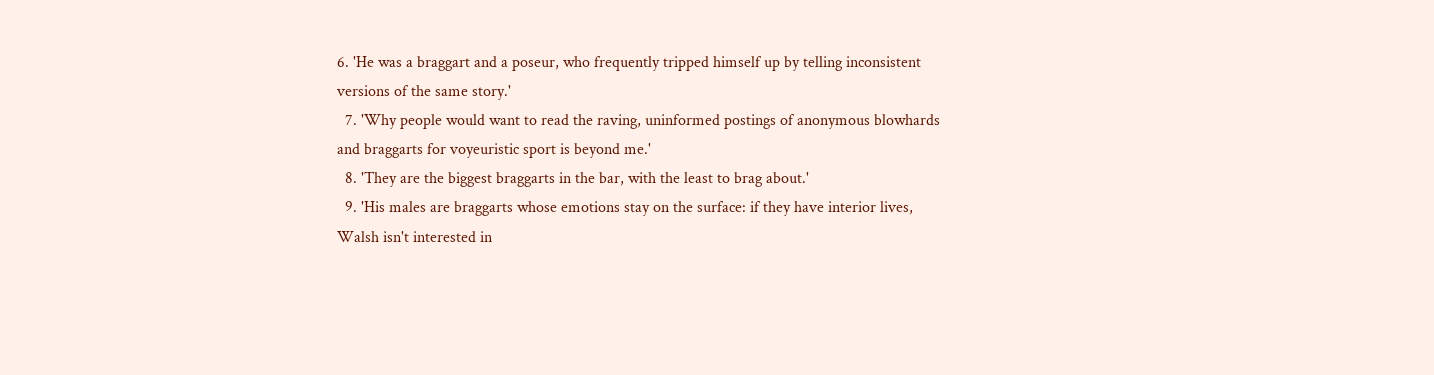6. 'He was a braggart and a poseur, who frequently tripped himself up by telling inconsistent versions of the same story.'
  7. 'Why people would want to read the raving, uninformed postings of anonymous blowhards and braggarts for voyeuristic sport is beyond me.'
  8. 'They are the biggest braggarts in the bar, with the least to brag about.'
  9. 'His males are braggarts whose emotions stay on the surface: if they have interior lives, Walsh isn't interested in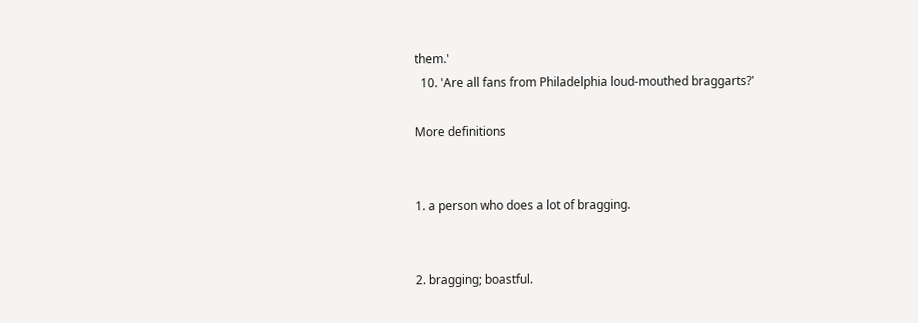them.'
  10. 'Are all fans from Philadelphia loud-mouthed braggarts?'

More definitions


1. a person who does a lot of bragging.


2. bragging; boastful.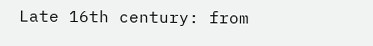Late 16th century: from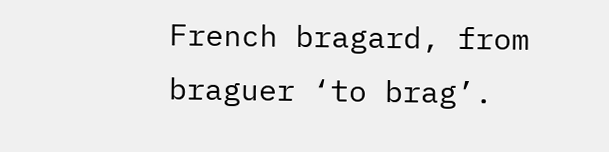French bragard, from braguer ‘to brag’.